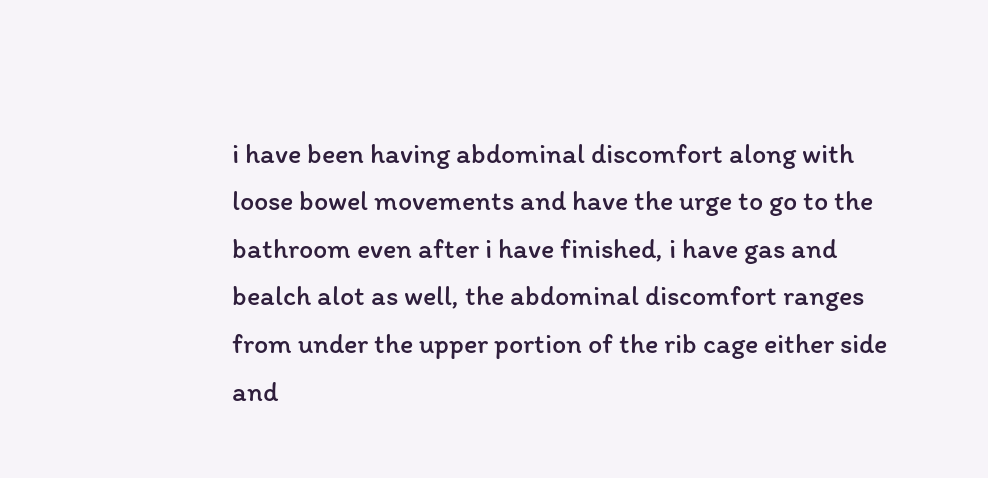i have been having abdominal discomfort along with loose bowel movements and have the urge to go to the bathroom even after i have finished, i have gas and bealch alot as well, the abdominal discomfort ranges from under the upper portion of the rib cage either side and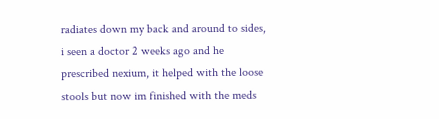radiates down my back and around to sides, i seen a doctor 2 weeks ago and he prescribed nexium, it helped with the loose stools but now im finished with the meds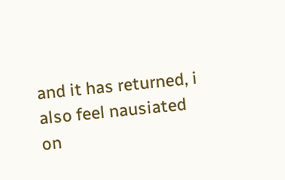and it has returned, i also feel nausiated on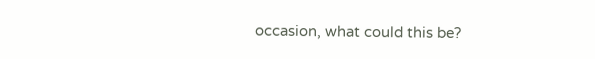occasion, what could this be?